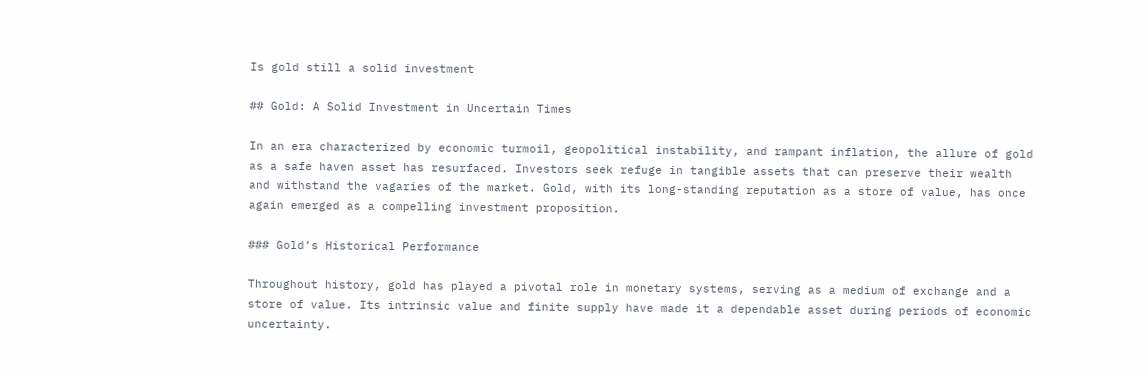Is gold still a solid investment

## Gold: A Solid Investment in Uncertain Times

In an era characterized by economic turmoil, geopolitical instability, and rampant inflation, the allure of gold as a safe haven asset has resurfaced. Investors seek refuge in tangible assets that can preserve their wealth and withstand the vagaries of the market. Gold, with its long-standing reputation as a store of value, has once again emerged as a compelling investment proposition.

### Gold’s Historical Performance

Throughout history, gold has played a pivotal role in monetary systems, serving as a medium of exchange and a store of value. Its intrinsic value and finite supply have made it a dependable asset during periods of economic uncertainty.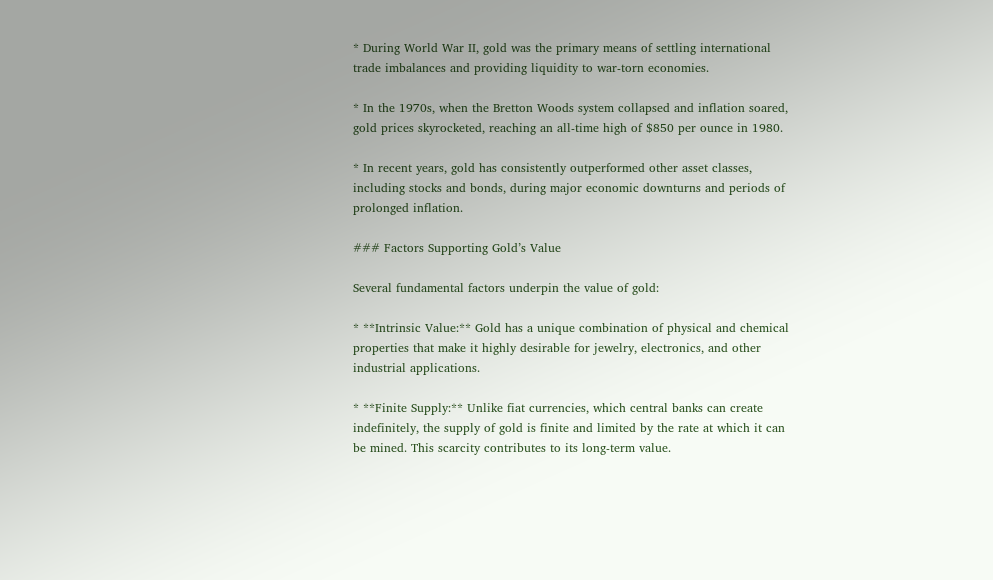* During World War II, gold was the primary means of settling international trade imbalances and providing liquidity to war-torn economies.

* In the 1970s, when the Bretton Woods system collapsed and inflation soared, gold prices skyrocketed, reaching an all-time high of $850 per ounce in 1980.

* In recent years, gold has consistently outperformed other asset classes, including stocks and bonds, during major economic downturns and periods of prolonged inflation.

### Factors Supporting Gold’s Value

Several fundamental factors underpin the value of gold:

* **Intrinsic Value:** Gold has a unique combination of physical and chemical properties that make it highly desirable for jewelry, electronics, and other industrial applications.

* **Finite Supply:** Unlike fiat currencies, which central banks can create indefinitely, the supply of gold is finite and limited by the rate at which it can be mined. This scarcity contributes to its long-term value.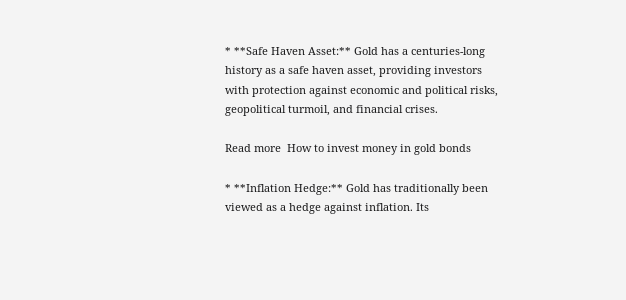* **Safe Haven Asset:** Gold has a centuries-long history as a safe haven asset, providing investors with protection against economic and political risks, geopolitical turmoil, and financial crises.

Read more  How to invest money in gold bonds

* **Inflation Hedge:** Gold has traditionally been viewed as a hedge against inflation. Its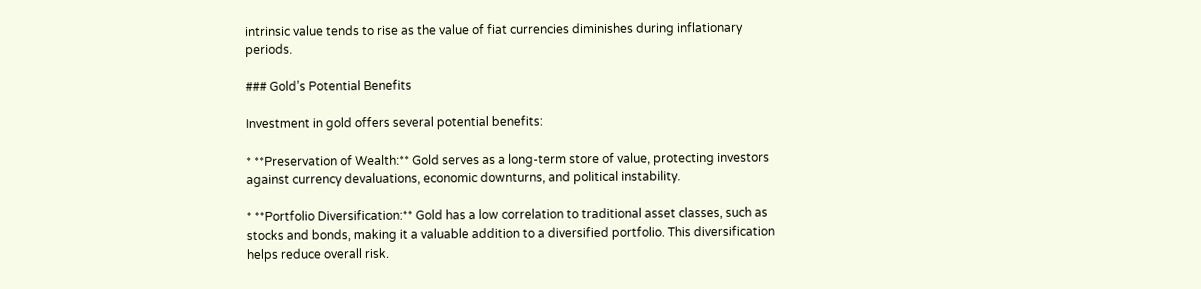intrinsic value tends to rise as the value of fiat currencies diminishes during inflationary periods.

### Gold’s Potential Benefits

Investment in gold offers several potential benefits:

* **Preservation of Wealth:** Gold serves as a long-term store of value, protecting investors against currency devaluations, economic downturns, and political instability.

* **Portfolio Diversification:** Gold has a low correlation to traditional asset classes, such as stocks and bonds, making it a valuable addition to a diversified portfolio. This diversification helps reduce overall risk.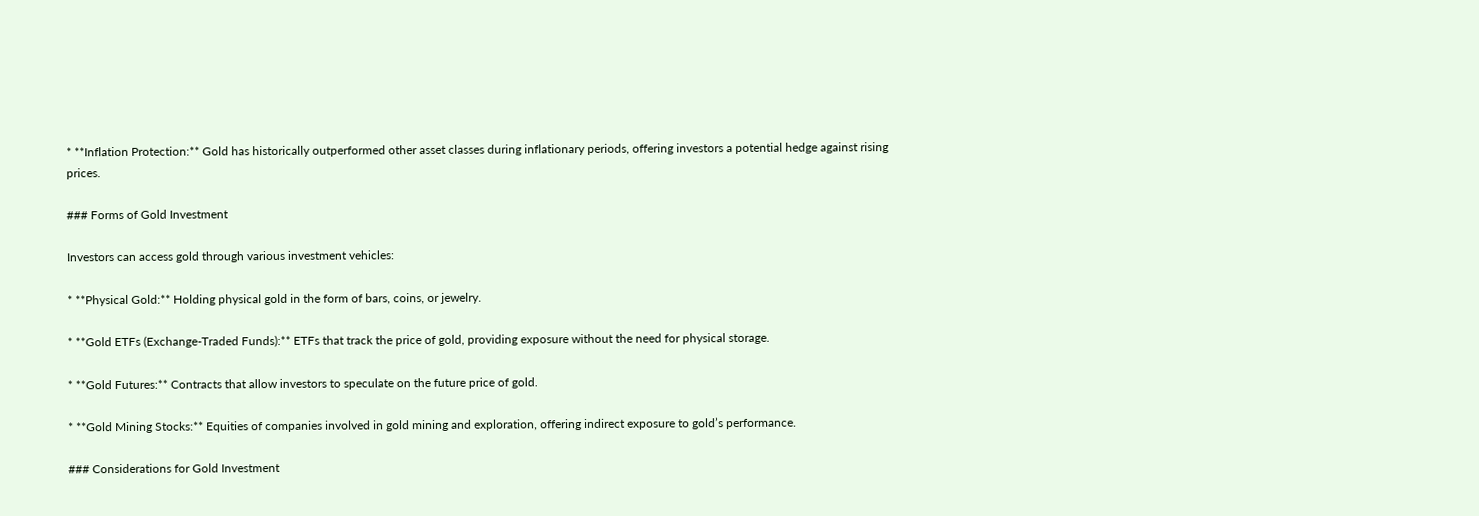* **Inflation Protection:** Gold has historically outperformed other asset classes during inflationary periods, offering investors a potential hedge against rising prices.

### Forms of Gold Investment

Investors can access gold through various investment vehicles:

* **Physical Gold:** Holding physical gold in the form of bars, coins, or jewelry.

* **Gold ETFs (Exchange-Traded Funds):** ETFs that track the price of gold, providing exposure without the need for physical storage.

* **Gold Futures:** Contracts that allow investors to speculate on the future price of gold.

* **Gold Mining Stocks:** Equities of companies involved in gold mining and exploration, offering indirect exposure to gold’s performance.

### Considerations for Gold Investment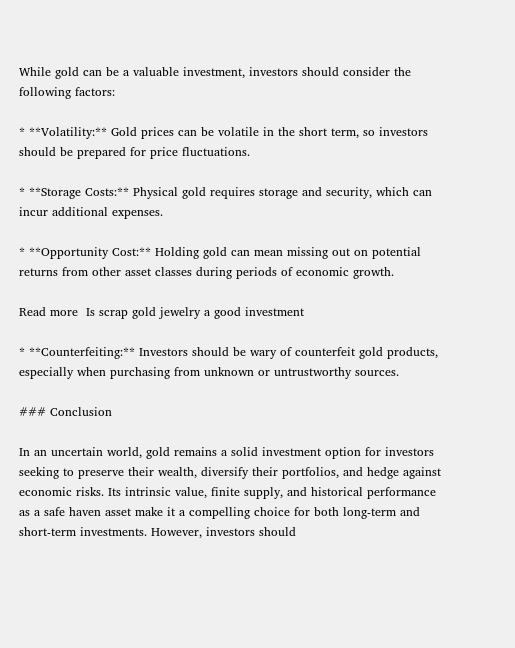While gold can be a valuable investment, investors should consider the following factors:

* **Volatility:** Gold prices can be volatile in the short term, so investors should be prepared for price fluctuations.

* **Storage Costs:** Physical gold requires storage and security, which can incur additional expenses.

* **Opportunity Cost:** Holding gold can mean missing out on potential returns from other asset classes during periods of economic growth.

Read more  Is scrap gold jewelry a good investment

* **Counterfeiting:** Investors should be wary of counterfeit gold products, especially when purchasing from unknown or untrustworthy sources.

### Conclusion

In an uncertain world, gold remains a solid investment option for investors seeking to preserve their wealth, diversify their portfolios, and hedge against economic risks. Its intrinsic value, finite supply, and historical performance as a safe haven asset make it a compelling choice for both long-term and short-term investments. However, investors should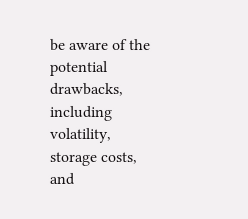be aware of the potential drawbacks, including volatility, storage costs, and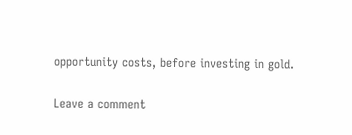opportunity costs, before investing in gold.

Leave a comment